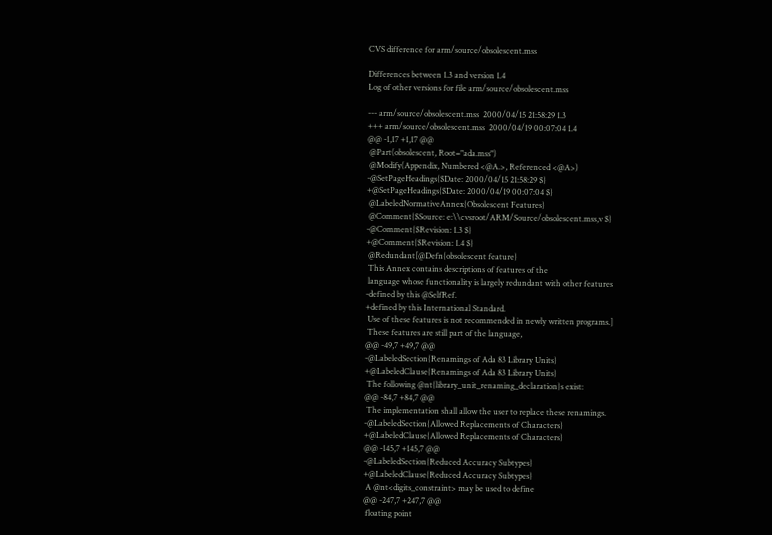CVS difference for arm/source/obsolescent.mss

Differences between 1.3 and version 1.4
Log of other versions for file arm/source/obsolescent.mss

--- arm/source/obsolescent.mss  2000/04/15 21:58:29 1.3
+++ arm/source/obsolescent.mss  2000/04/19 00:07:04 1.4
@@ -1,17 +1,17 @@
 @Part(obsolescent, Root="ada.mss")
 @Modify(Appendix, Numbered <@A.>, Referenced <@A>)
-@SetPageHeadings{$Date: 2000/04/15 21:58:29 $}
+@SetPageHeadings{$Date: 2000/04/19 00:07:04 $}
 @LabeledNormativeAnnex{Obsolescent Features}
 @Comment{$Source: e:\\cvsroot/ARM/Source/obsolescent.mss,v $}
-@Comment{$Revision: 1.3 $}
+@Comment{$Revision: 1.4 $}
 @Redundant[@Defn{obsolescent feature}
 This Annex contains descriptions of features of the
 language whose functionality is largely redundant with other features
-defined by this @SelfRef.
+defined by this International Standard.
 Use of these features is not recommended in newly written programs.]
 These features are still part of the language,
@@ -49,7 +49,7 @@
-@LabeledSection{Renamings of Ada 83 Library Units}
+@LabeledClause{Renamings of Ada 83 Library Units}
 The following @nt{library_unit_renaming_declaration}s exist:
@@ -84,7 +84,7 @@
 The implementation shall allow the user to replace these renamings.
-@LabeledSection{Allowed Replacements of Characters}
+@LabeledClause{Allowed Replacements of Characters}
@@ -145,7 +145,7 @@
-@LabeledSection{Reduced Accuracy Subtypes}
+@LabeledClause{Reduced Accuracy Subtypes}
 A @nt<digits_constraint> may be used to define
@@ -247,7 +247,7 @@
 floating point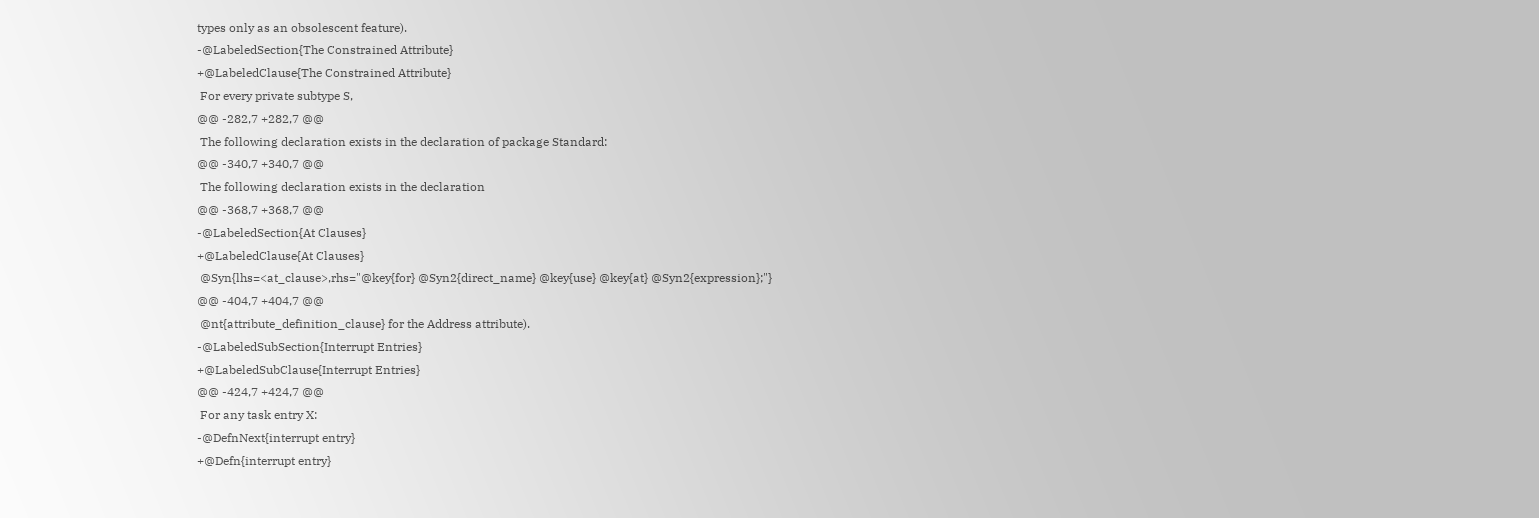types only as an obsolescent feature).
-@LabeledSection{The Constrained Attribute}
+@LabeledClause{The Constrained Attribute}
 For every private subtype S,
@@ -282,7 +282,7 @@
 The following declaration exists in the declaration of package Standard:
@@ -340,7 +340,7 @@
 The following declaration exists in the declaration
@@ -368,7 +368,7 @@
-@LabeledSection{At Clauses}
+@LabeledClause{At Clauses}
 @Syn{lhs=<at_clause>,rhs="@key{for} @Syn2{direct_name} @key{use} @key{at} @Syn2{expression};"}
@@ -404,7 +404,7 @@
 @nt{attribute_definition_clause} for the Address attribute).
-@LabeledSubSection{Interrupt Entries}
+@LabeledSubClause{Interrupt Entries}
@@ -424,7 +424,7 @@
 For any task entry X:
-@DefnNext{interrupt entry}
+@Defn{interrupt entry}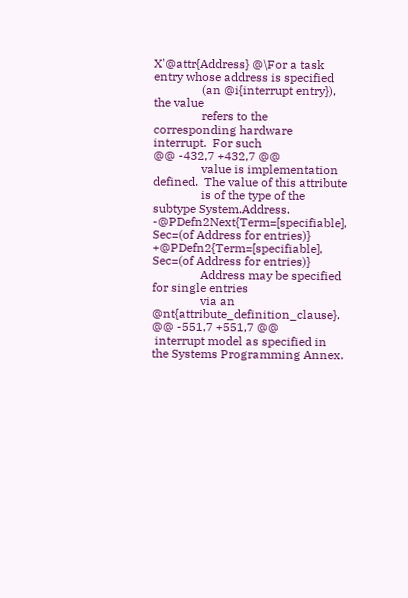X'@attr{Address} @\For a task entry whose address is specified
                (an @i{interrupt entry}), the value
                refers to the corresponding hardware interrupt.  For such
@@ -432,7 +432,7 @@
                value is implementation defined.  The value of this attribute
                is of the type of the subtype System.Address.
-@PDefn2Next{Term=[specifiable], Sec=(of Address for entries)}
+@PDefn2{Term=[specifiable], Sec=(of Address for entries)}
                Address may be specified for single entries
                via an @nt{attribute_definition_clause}.
@@ -551,7 +551,7 @@
 interrupt model as specified in the Systems Programming Annex.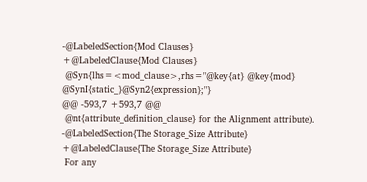-@LabeledSection{Mod Clauses}
+@LabeledClause{Mod Clauses}
 @Syn{lhs=<mod_clause>,rhs="@key{at} @key{mod} @SynI{static_}@Syn2{expression};"}
@@ -593,7 +593,7 @@
 @nt{attribute_definition_clause} for the Alignment attribute).
-@LabeledSection{The Storage_Size Attribute}
+@LabeledClause{The Storage_Size Attribute}
 For any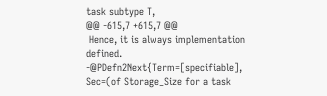task subtype T,
@@ -615,7 +615,7 @@
 Hence, it is always implementation defined.
-@PDefn2Next{Term=[specifiable], Sec=(of Storage_Size for a task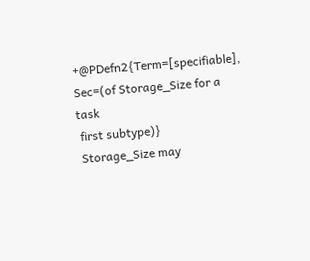+@PDefn2{Term=[specifiable], Sec=(of Storage_Size for a task
 first subtype)}
 Storage_Size may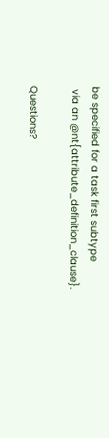be specified for a task first subtype
 via an @nt{attribute_definition_clause}.

Questions?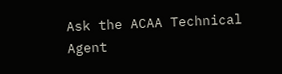Ask the ACAA Technical Agent